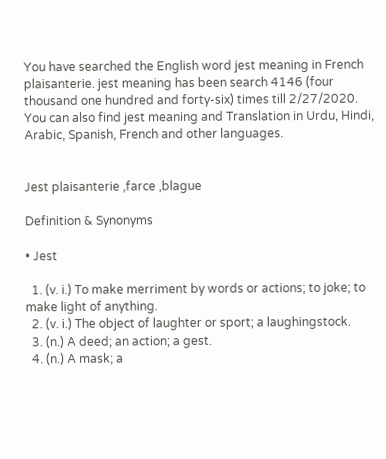You have searched the English word jest meaning in French plaisanterie. jest meaning has been search 4146 (four thousand one hundred and forty-six) times till 2/27/2020. You can also find jest meaning and Translation in Urdu, Hindi, Arabic, Spanish, French and other languages.


Jest plaisanterie ,farce ,blague

Definition & Synonyms

• Jest

  1. (v. i.) To make merriment by words or actions; to joke; to make light of anything.
  2. (v. i.) The object of laughter or sport; a laughingstock.
  3. (n.) A deed; an action; a gest.
  4. (n.) A mask; a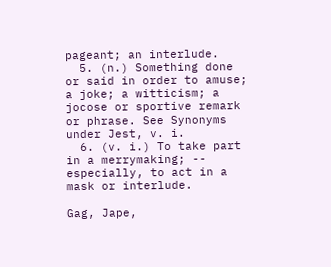pageant; an interlude.
  5. (n.) Something done or said in order to amuse; a joke; a witticism; a jocose or sportive remark or phrase. See Synonyms under Jest, v. i.
  6. (v. i.) To take part in a merrymaking; -- especially, to act in a mask or interlude.

Gag, Jape,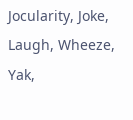Jocularity, Joke, Laugh, Wheeze, Yak,